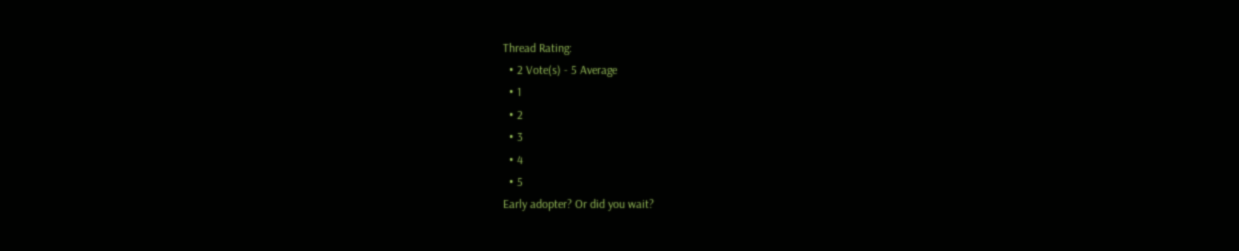Thread Rating:
  • 2 Vote(s) - 5 Average
  • 1
  • 2
  • 3
  • 4
  • 5
Early adopter? Or did you wait?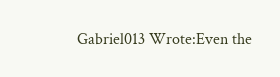Gabriel013 Wrote:Even the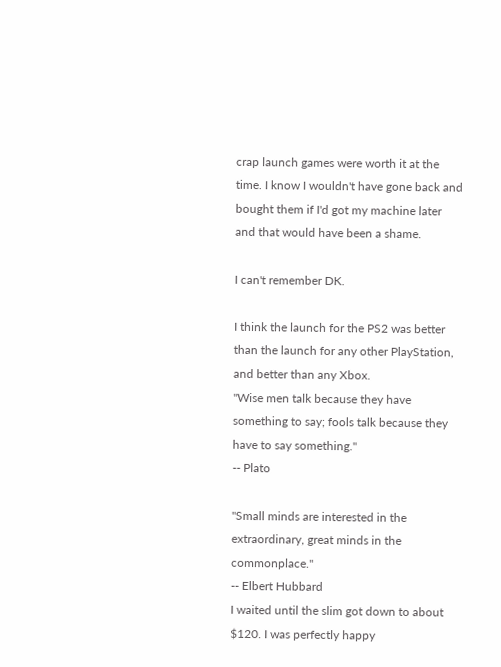crap launch games were worth it at the time. I know I wouldn't have gone back and bought them if I'd got my machine later and that would have been a shame.

I can't remember DK.

I think the launch for the PS2 was better than the launch for any other PlayStation, and better than any Xbox.
"Wise men talk because they have something to say; fools talk because they have to say something."
-- Plato

"Small minds are interested in the extraordinary, great minds in the commonplace."
-- Elbert Hubbard
I waited until the slim got down to about $120. I was perfectly happy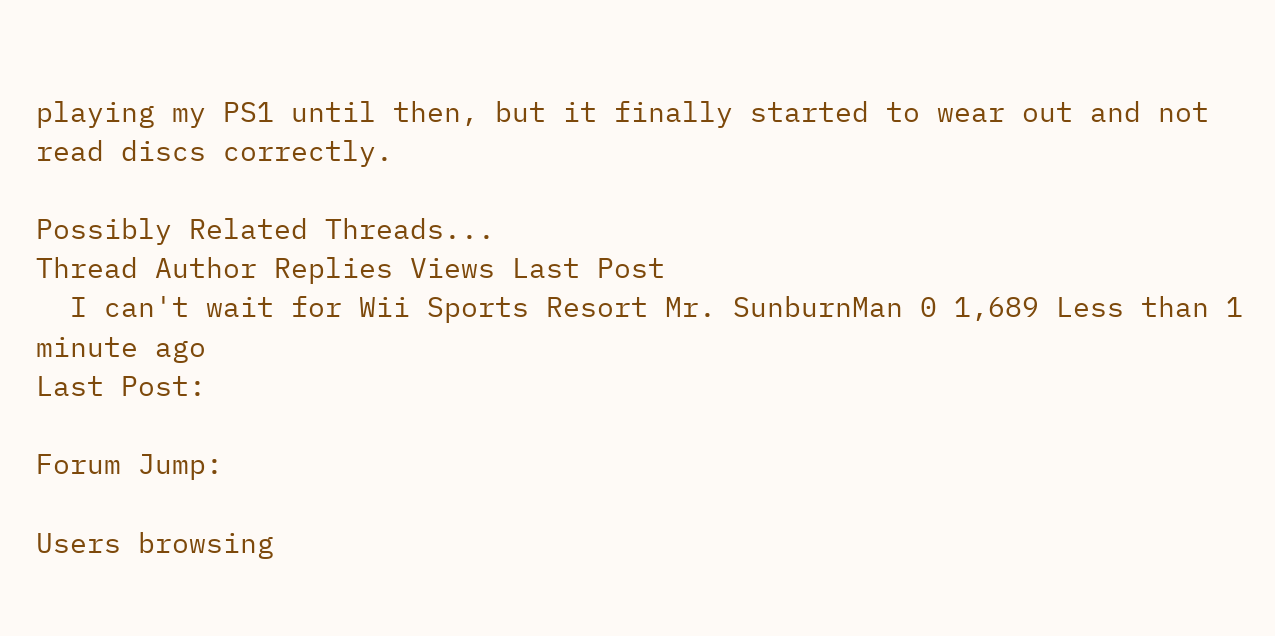playing my PS1 until then, but it finally started to wear out and not read discs correctly.

Possibly Related Threads...
Thread Author Replies Views Last Post
  I can't wait for Wii Sports Resort Mr. SunburnMan 0 1,689 Less than 1 minute ago
Last Post:

Forum Jump:

Users browsing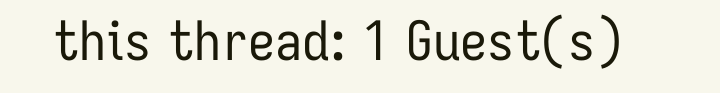this thread: 1 Guest(s)